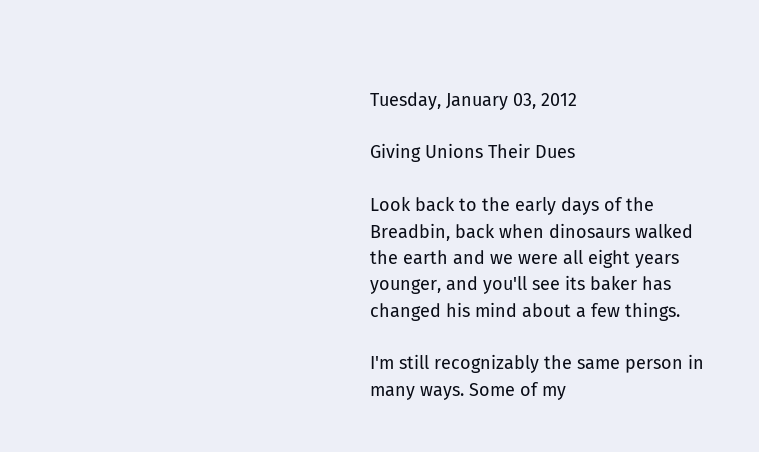Tuesday, January 03, 2012

Giving Unions Their Dues

Look back to the early days of the Breadbin, back when dinosaurs walked the earth and we were all eight years younger, and you'll see its baker has changed his mind about a few things.

I'm still recognizably the same person in many ways. Some of my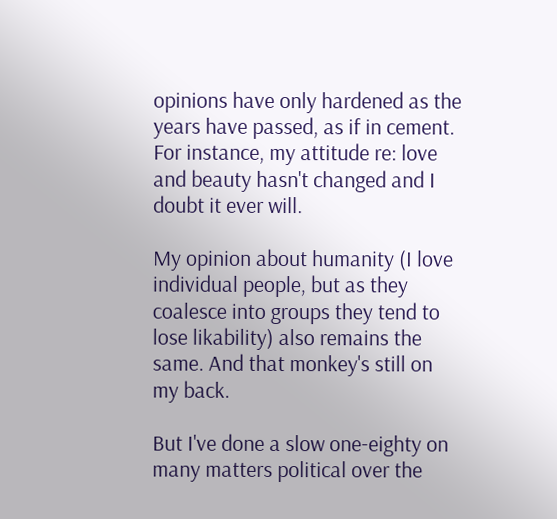opinions have only hardened as the years have passed, as if in cement. For instance, my attitude re: love and beauty hasn't changed and I doubt it ever will.

My opinion about humanity (I love individual people, but as they coalesce into groups they tend to lose likability) also remains the same. And that monkey's still on my back.

But I've done a slow one-eighty on many matters political over the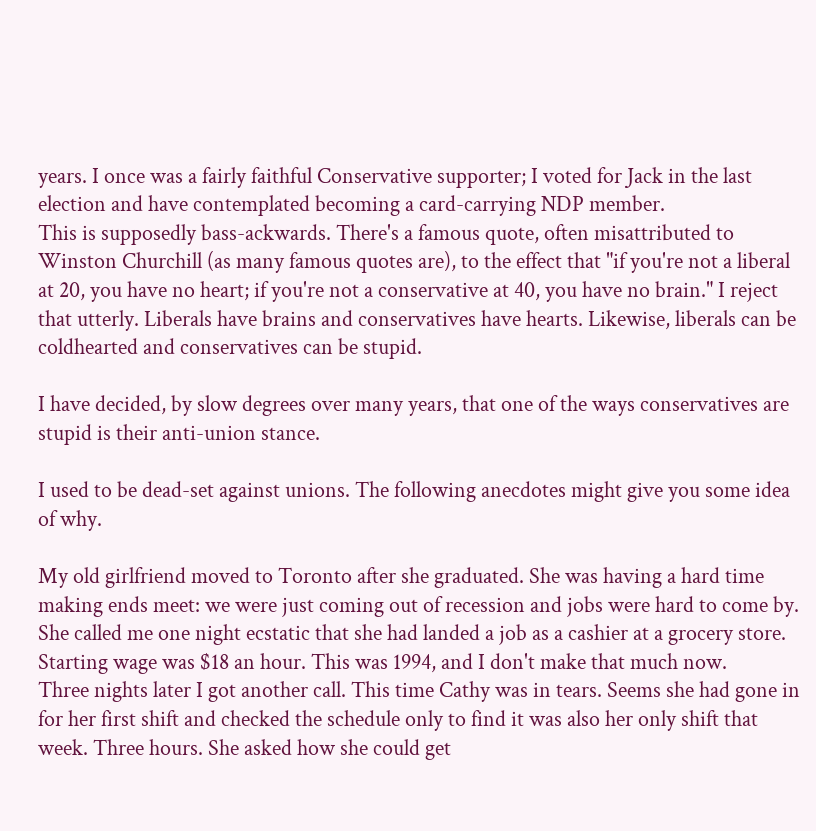years. I once was a fairly faithful Conservative supporter; I voted for Jack in the last election and have contemplated becoming a card-carrying NDP member.
This is supposedly bass-ackwards. There's a famous quote, often misattributed to Winston Churchill (as many famous quotes are), to the effect that "if you're not a liberal at 20, you have no heart; if you're not a conservative at 40, you have no brain." I reject that utterly. Liberals have brains and conservatives have hearts. Likewise, liberals can be coldhearted and conservatives can be stupid.

I have decided, by slow degrees over many years, that one of the ways conservatives are stupid is their anti-union stance.

I used to be dead-set against unions. The following anecdotes might give you some idea of why.

My old girlfriend moved to Toronto after she graduated. She was having a hard time making ends meet: we were just coming out of recession and jobs were hard to come by. She called me one night ecstatic that she had landed a job as a cashier at a grocery store. Starting wage was $18 an hour. This was 1994, and I don't make that much now.
Three nights later I got another call. This time Cathy was in tears. Seems she had gone in for her first shift and checked the schedule only to find it was also her only shift that week. Three hours. She asked how she could get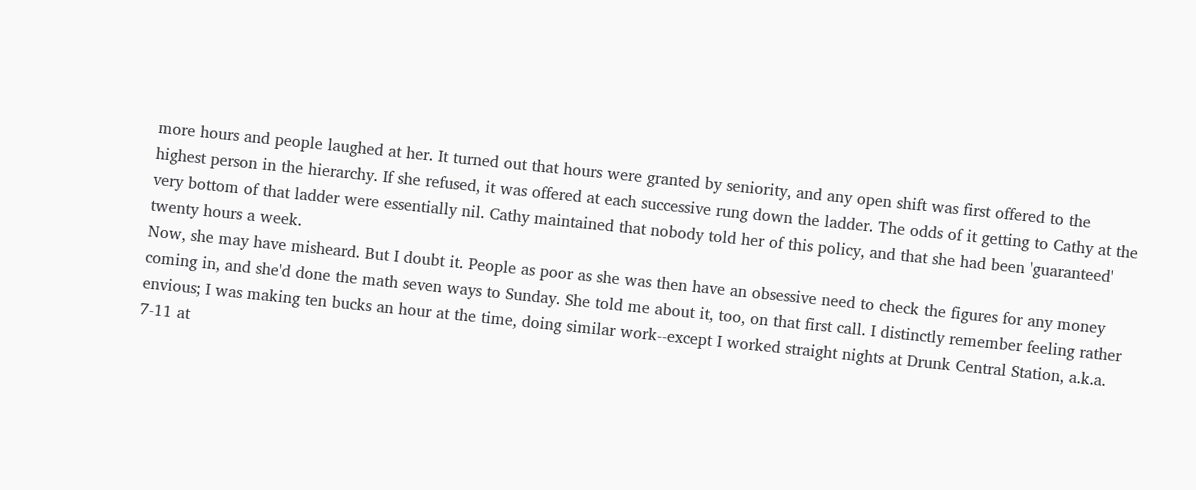more hours and people laughed at her. It turned out that hours were granted by seniority, and any open shift was first offered to the highest person in the hierarchy. If she refused, it was offered at each successive rung down the ladder. The odds of it getting to Cathy at the very bottom of that ladder were essentially nil. Cathy maintained that nobody told her of this policy, and that she had been 'guaranteed' twenty hours a week.
Now, she may have misheard. But I doubt it. People as poor as she was then have an obsessive need to check the figures for any money coming in, and she'd done the math seven ways to Sunday. She told me about it, too, on that first call. I distinctly remember feeling rather envious; I was making ten bucks an hour at the time, doing similar work--except I worked straight nights at Drunk Central Station, a.k.a. 7-11 at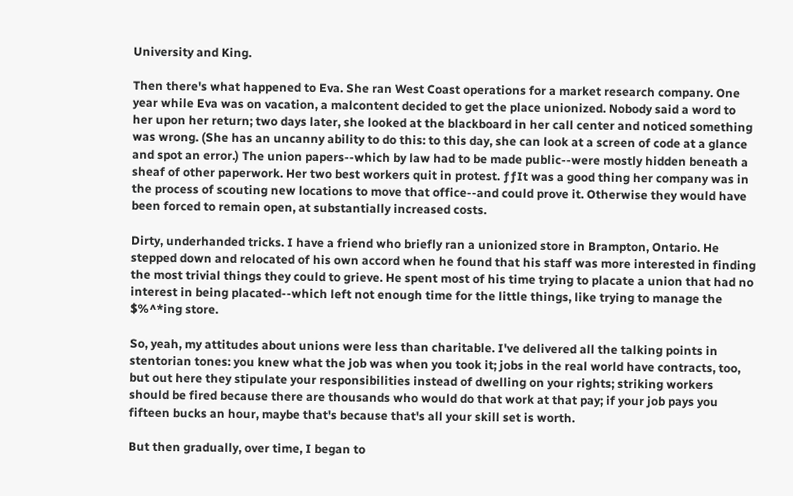University and King.

Then there's what happened to Eva. She ran West Coast operations for a market research company. One year while Eva was on vacation, a malcontent decided to get the place unionized. Nobody said a word to her upon her return; two days later, she looked at the blackboard in her call center and noticed something was wrong. (She has an uncanny ability to do this: to this day, she can look at a screen of code at a glance and spot an error.) The union papers--which by law had to be made public--were mostly hidden beneath a sheaf of other paperwork. Her two best workers quit in protest. ƒƒIt was a good thing her company was in the process of scouting new locations to move that office--and could prove it. Otherwise they would have been forced to remain open, at substantially increased costs.

Dirty, underhanded tricks. I have a friend who briefly ran a unionized store in Brampton, Ontario. He stepped down and relocated of his own accord when he found that his staff was more interested in finding the most trivial things they could to grieve. He spent most of his time trying to placate a union that had no interest in being placated--which left not enough time for the little things, like trying to manage the $%^*ing store.

So, yeah, my attitudes about unions were less than charitable. I've delivered all the talking points in stentorian tones: you knew what the job was when you took it; jobs in the real world have contracts, too, but out here they stipulate your responsibilities instead of dwelling on your rights; striking workers should be fired because there are thousands who would do that work at that pay; if your job pays you fifteen bucks an hour, maybe that's because that's all your skill set is worth.

But then gradually, over time, I began to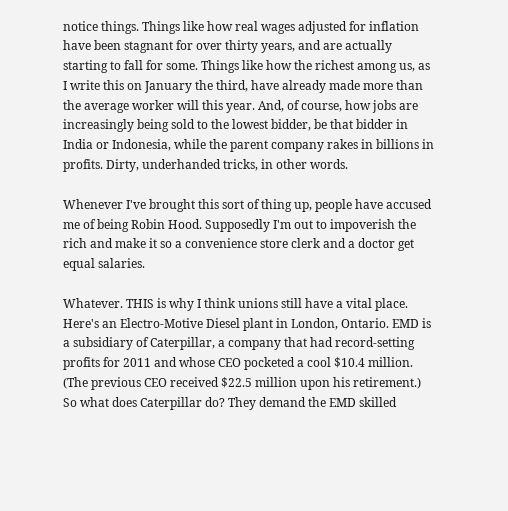notice things. Things like how real wages adjusted for inflation have been stagnant for over thirty years, and are actually starting to fall for some. Things like how the richest among us, as I write this on January the third, have already made more than the average worker will this year. And, of course, how jobs are increasingly being sold to the lowest bidder, be that bidder in India or Indonesia, while the parent company rakes in billions in profits. Dirty, underhanded tricks, in other words.

Whenever I've brought this sort of thing up, people have accused me of being Robin Hood. Supposedly I'm out to impoverish the rich and make it so a convenience store clerk and a doctor get equal salaries.

Whatever. THIS is why I think unions still have a vital place.
Here's an Electro-Motive Diesel plant in London, Ontario. EMD is a subsidiary of Caterpillar, a company that had record-setting profits for 2011 and whose CEO pocketed a cool $10.4 million. (The previous CEO received $22.5 million upon his retirement.)
So what does Caterpillar do? They demand the EMD skilled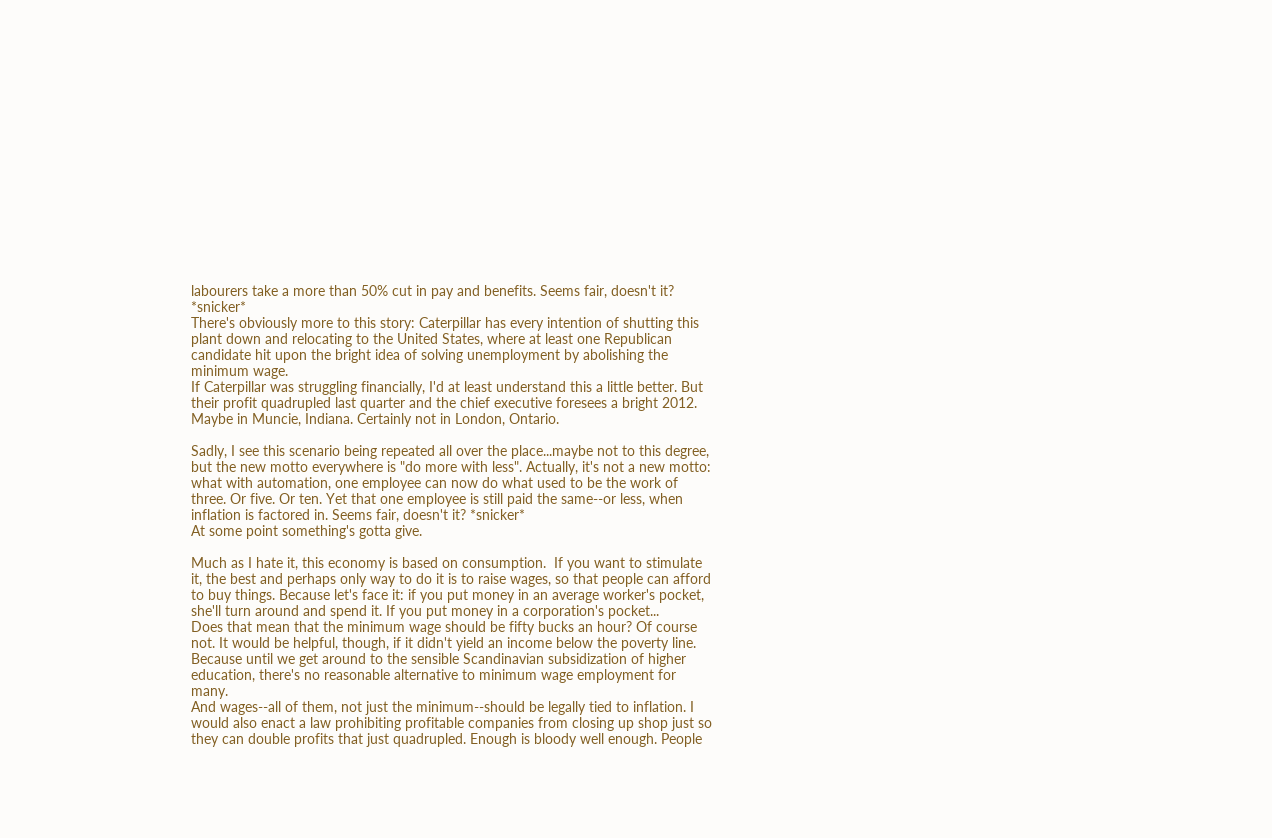labourers take a more than 50% cut in pay and benefits. Seems fair, doesn't it? *snicker*
There's obviously more to this story: Caterpillar has every intention of shutting this plant down and relocating to the United States, where at least one Republican candidate hit upon the bright idea of solving unemployment by abolishing the minimum wage.
If Caterpillar was struggling financially, I'd at least understand this a little better. But their profit quadrupled last quarter and the chief executive foresees a bright 2012. Maybe in Muncie, Indiana. Certainly not in London, Ontario.

Sadly, I see this scenario being repeated all over the place...maybe not to this degree, but the new motto everywhere is "do more with less". Actually, it's not a new motto: what with automation, one employee can now do what used to be the work of three. Or five. Or ten. Yet that one employee is still paid the same--or less, when inflation is factored in. Seems fair, doesn't it? *snicker*
At some point something's gotta give.

Much as I hate it, this economy is based on consumption.  If you want to stimulate it, the best and perhaps only way to do it is to raise wages, so that people can afford to buy things. Because let's face it: if you put money in an average worker's pocket, she'll turn around and spend it. If you put money in a corporation's pocket...
Does that mean that the minimum wage should be fifty bucks an hour? Of course not. It would be helpful, though, if it didn't yield an income below the poverty line. Because until we get around to the sensible Scandinavian subsidization of higher education, there's no reasonable alternative to minimum wage employment for many.
And wages--all of them, not just the minimum--should be legally tied to inflation. I would also enact a law prohibiting profitable companies from closing up shop just so they can double profits that just quadrupled. Enough is bloody well enough. People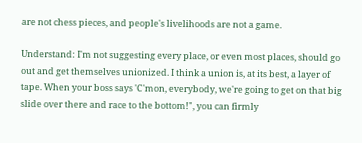are not chess pieces, and people's livelihoods are not a game.

Understand: I'm not suggesting every place, or even most places, should go out and get themselves unionized. I think a union is, at its best, a layer of tape. When your boss says 'C'mon, everybody, we're going to get on that big slide over there and race to the bottom!", you can firmly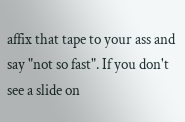affix that tape to your ass and say "not so fast". If you don't see a slide on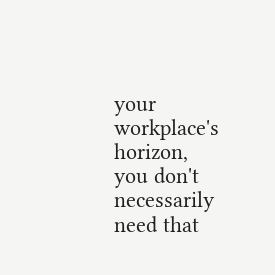your workplace's horizon, you don't necessarily need that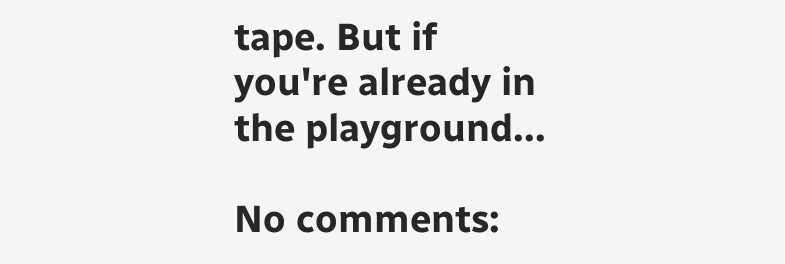tape. But if you're already in the playground...

No comments: